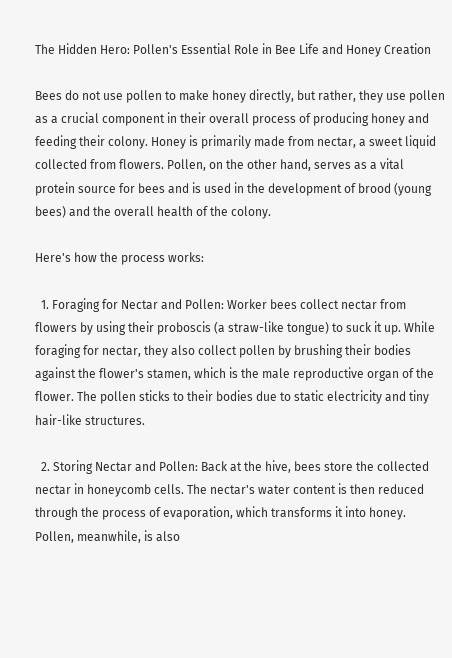The Hidden Hero: Pollen's Essential Role in Bee Life and Honey Creation

Bees do not use pollen to make honey directly, but rather, they use pollen as a crucial component in their overall process of producing honey and feeding their colony. Honey is primarily made from nectar, a sweet liquid collected from flowers. Pollen, on the other hand, serves as a vital protein source for bees and is used in the development of brood (young bees) and the overall health of the colony.

Here's how the process works:

  1. Foraging for Nectar and Pollen: Worker bees collect nectar from flowers by using their proboscis (a straw-like tongue) to suck it up. While foraging for nectar, they also collect pollen by brushing their bodies against the flower's stamen, which is the male reproductive organ of the flower. The pollen sticks to their bodies due to static electricity and tiny hair-like structures.

  2. Storing Nectar and Pollen: Back at the hive, bees store the collected nectar in honeycomb cells. The nectar's water content is then reduced through the process of evaporation, which transforms it into honey. Pollen, meanwhile, is also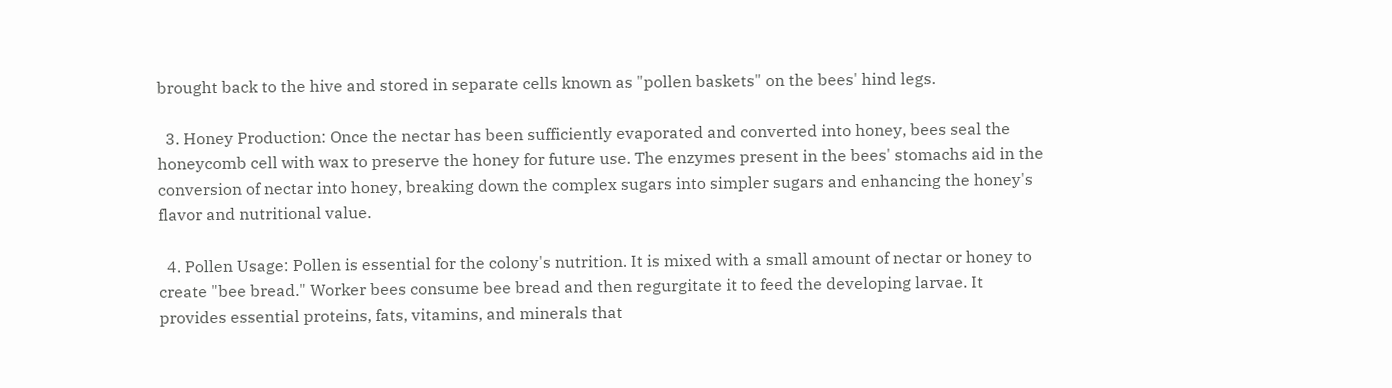brought back to the hive and stored in separate cells known as "pollen baskets" on the bees' hind legs.

  3. Honey Production: Once the nectar has been sufficiently evaporated and converted into honey, bees seal the honeycomb cell with wax to preserve the honey for future use. The enzymes present in the bees' stomachs aid in the conversion of nectar into honey, breaking down the complex sugars into simpler sugars and enhancing the honey's flavor and nutritional value.

  4. Pollen Usage: Pollen is essential for the colony's nutrition. It is mixed with a small amount of nectar or honey to create "bee bread." Worker bees consume bee bread and then regurgitate it to feed the developing larvae. It provides essential proteins, fats, vitamins, and minerals that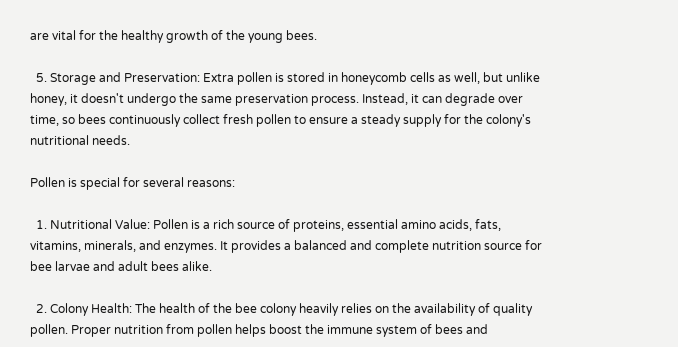are vital for the healthy growth of the young bees.

  5. Storage and Preservation: Extra pollen is stored in honeycomb cells as well, but unlike honey, it doesn't undergo the same preservation process. Instead, it can degrade over time, so bees continuously collect fresh pollen to ensure a steady supply for the colony's nutritional needs.

Pollen is special for several reasons:

  1. Nutritional Value: Pollen is a rich source of proteins, essential amino acids, fats, vitamins, minerals, and enzymes. It provides a balanced and complete nutrition source for bee larvae and adult bees alike.

  2. Colony Health: The health of the bee colony heavily relies on the availability of quality pollen. Proper nutrition from pollen helps boost the immune system of bees and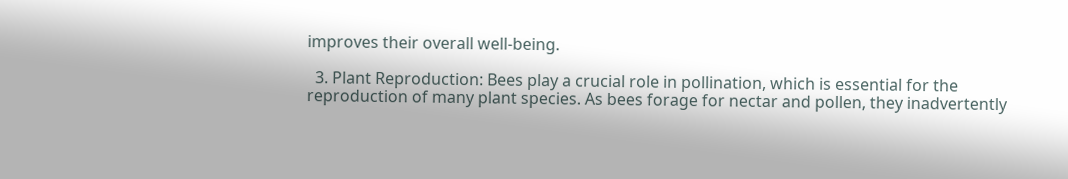improves their overall well-being.

  3. Plant Reproduction: Bees play a crucial role in pollination, which is essential for the reproduction of many plant species. As bees forage for nectar and pollen, they inadvertently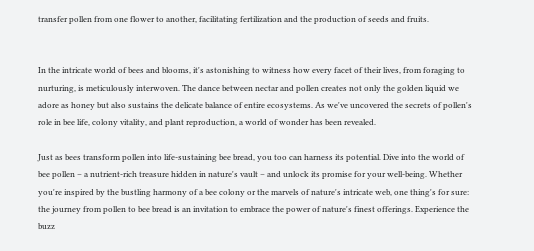transfer pollen from one flower to another, facilitating fertilization and the production of seeds and fruits.


In the intricate world of bees and blooms, it's astonishing to witness how every facet of their lives, from foraging to nurturing, is meticulously interwoven. The dance between nectar and pollen creates not only the golden liquid we adore as honey but also sustains the delicate balance of entire ecosystems. As we've uncovered the secrets of pollen's role in bee life, colony vitality, and plant reproduction, a world of wonder has been revealed.

Just as bees transform pollen into life-sustaining bee bread, you too can harness its potential. Dive into the world of bee pollen – a nutrient-rich treasure hidden in nature's vault – and unlock its promise for your well-being. Whether you're inspired by the bustling harmony of a bee colony or the marvels of nature's intricate web, one thing's for sure: the journey from pollen to bee bread is an invitation to embrace the power of nature's finest offerings. Experience the buzz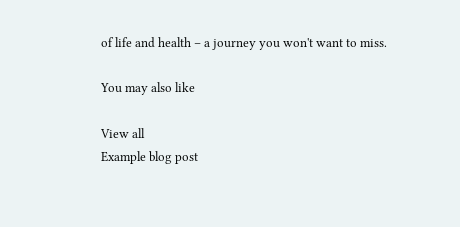of life and health – a journey you won't want to miss.

You may also like

View all
Example blog post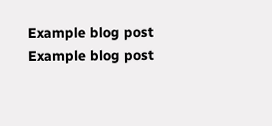Example blog post
Example blog post